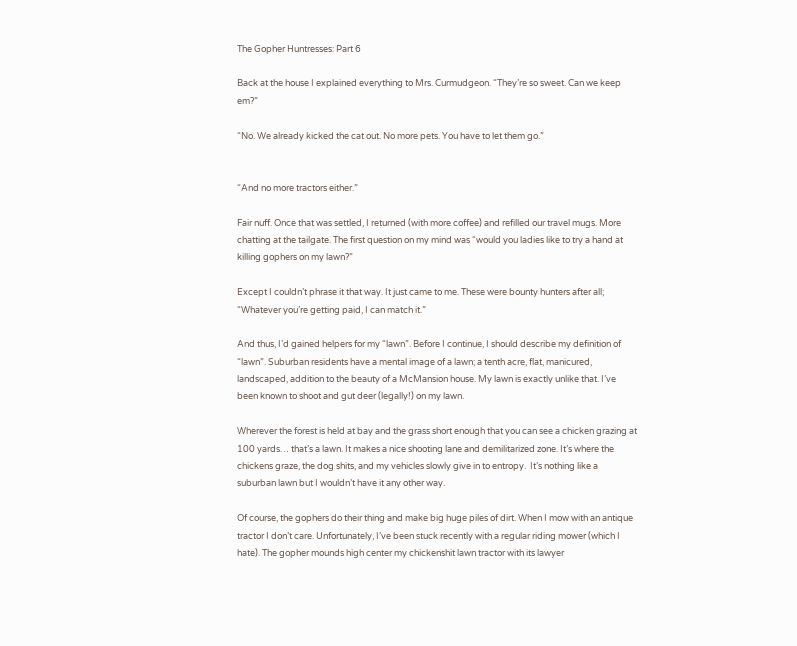The Gopher Huntresses: Part 6

Back at the house I explained everything to Mrs. Curmudgeon. “They’re so sweet. Can we keep em?”

“No. We already kicked the cat out. No more pets. You have to let them go.”


“And no more tractors either.”

Fair nuff. Once that was settled, I returned (with more coffee) and refilled our travel mugs. More chatting at the tailgate. The first question on my mind was “would you ladies like to try a hand at killing gophers on my lawn?”

Except I couldn’t phrase it that way. It just came to me. These were bounty hunters after all; “Whatever you’re getting paid, I can match it.”

And thus, I’d gained helpers for my “lawn”. Before I continue, I should describe my definition of “lawn”. Suburban residents have a mental image of a lawn; a tenth acre, flat, manicured, landscaped, addition to the beauty of a McMansion house. My lawn is exactly unlike that. I’ve been known to shoot and gut deer (legally!) on my lawn.

Wherever the forest is held at bay and the grass short enough that you can see a chicken grazing at 100 yards… that’s a lawn. It makes a nice shooting lane and demilitarized zone. It’s where the chickens graze, the dog shits, and my vehicles slowly give in to entropy.  It’s nothing like a suburban lawn but I wouldn’t have it any other way.

Of course, the gophers do their thing and make big huge piles of dirt. When I mow with an antique tractor I don’t care. Unfortunately, I’ve been stuck recently with a regular riding mower (which I hate). The gopher mounds high center my chickenshit lawn tractor with its lawyer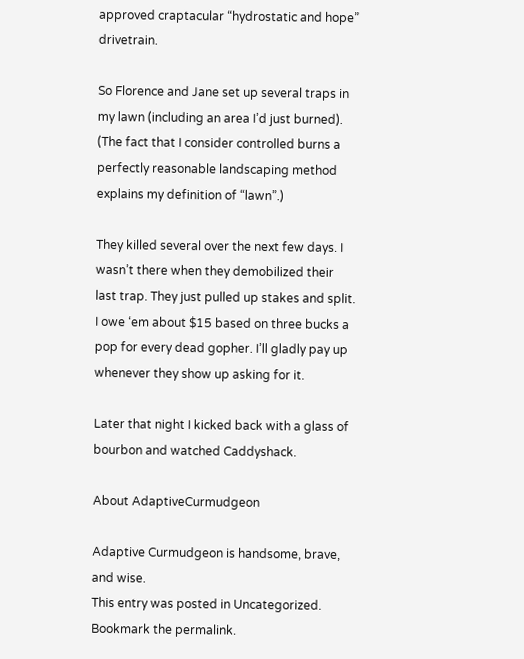approved craptacular “hydrostatic and hope” drivetrain.

So Florence and Jane set up several traps in my lawn (including an area I’d just burned). (The fact that I consider controlled burns a perfectly reasonable landscaping method explains my definition of “lawn”.)

They killed several over the next few days. I wasn’t there when they demobilized their last trap. They just pulled up stakes and split. I owe ‘em about $15 based on three bucks a pop for every dead gopher. I’ll gladly pay up whenever they show up asking for it.

Later that night I kicked back with a glass of bourbon and watched Caddyshack.

About AdaptiveCurmudgeon

Adaptive Curmudgeon is handsome, brave, and wise.
This entry was posted in Uncategorized. Bookmark the permalink.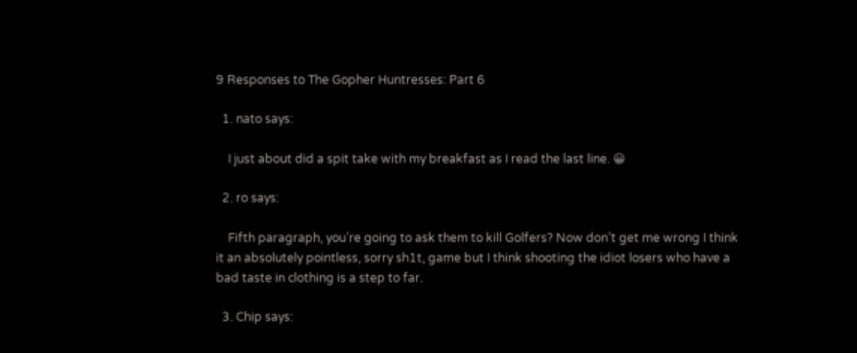9 Responses to The Gopher Huntresses: Part 6

  1. nato says:

    I just about did a spit take with my breakfast as I read the last line. 😀

  2. ro says:

    Fifth paragraph, you’re going to ask them to kill Golfers? Now don’t get me wrong I think it an absolutely pointless, sorry sh1t, game but I think shooting the idiot losers who have a bad taste in clothing is a step to far.

  3. Chip says: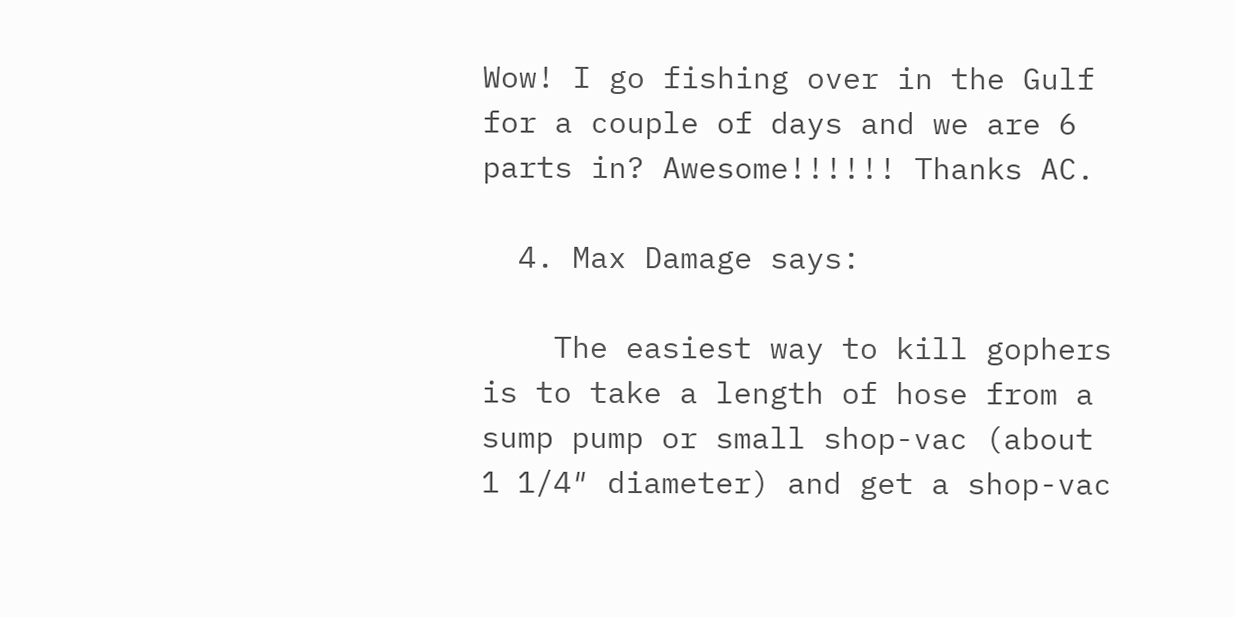Wow! I go fishing over in the Gulf for a couple of days and we are 6 parts in? Awesome!!!!!! Thanks AC.

  4. Max Damage says:

    The easiest way to kill gophers is to take a length of hose from a sump pump or small shop-vac (about 1 1/4″ diameter) and get a shop-vac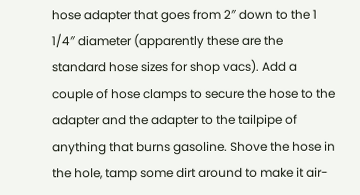hose adapter that goes from 2″ down to the 1 1/4″ diameter (apparently these are the standard hose sizes for shop vacs). Add a couple of hose clamps to secure the hose to the adapter and the adapter to the tailpipe of anything that burns gasoline. Shove the hose in the hole, tamp some dirt around to make it air-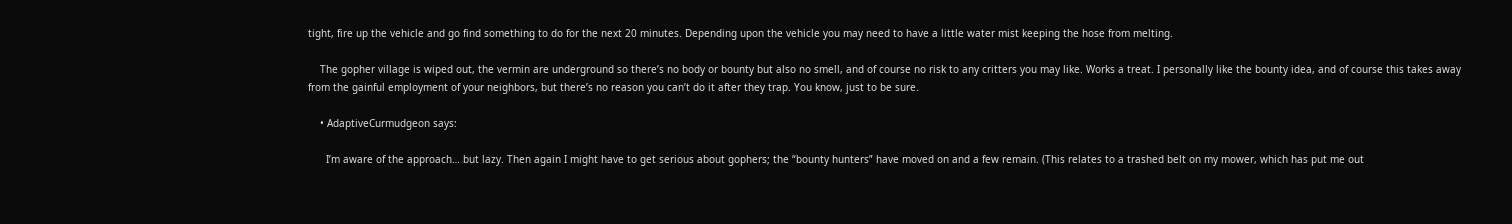tight, fire up the vehicle and go find something to do for the next 20 minutes. Depending upon the vehicle you may need to have a little water mist keeping the hose from melting.

    The gopher village is wiped out, the vermin are underground so there’s no body or bounty but also no smell, and of course no risk to any critters you may like. Works a treat. I personally like the bounty idea, and of course this takes away from the gainful employment of your neighbors, but there’s no reason you can’t do it after they trap. You know, just to be sure.

    • AdaptiveCurmudgeon says:

      I’m aware of the approach… but lazy. Then again I might have to get serious about gophers; the “bounty hunters” have moved on and a few remain. (This relates to a trashed belt on my mower, which has put me out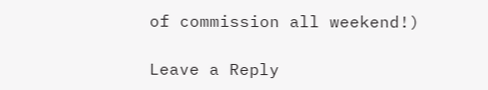of commission all weekend!)

Leave a Reply